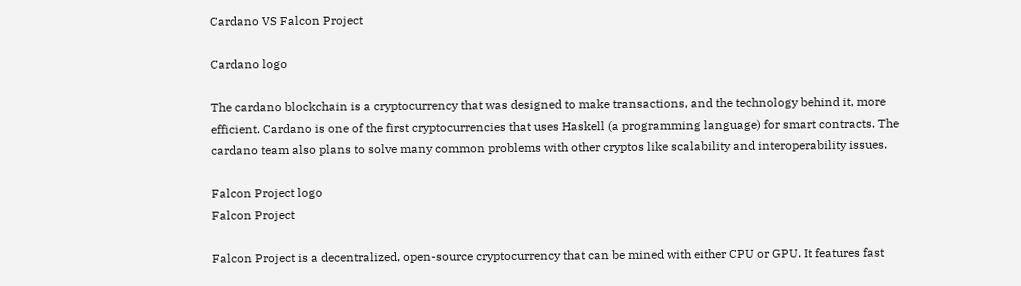Cardano VS Falcon Project

Cardano logo

The cardano blockchain is a cryptocurrency that was designed to make transactions, and the technology behind it, more efficient. Cardano is one of the first cryptocurrencies that uses Haskell (a programming language) for smart contracts. The cardano team also plans to solve many common problems with other cryptos like scalability and interoperability issues.

Falcon Project logo
Falcon Project

Falcon Project is a decentralized, open-source cryptocurrency that can be mined with either CPU or GPU. It features fast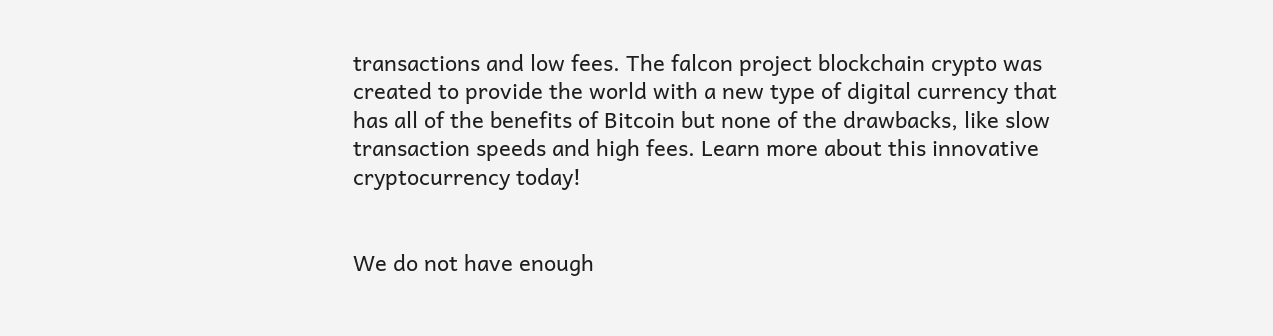transactions and low fees. The falcon project blockchain crypto was created to provide the world with a new type of digital currency that has all of the benefits of Bitcoin but none of the drawbacks, like slow transaction speeds and high fees. Learn more about this innovative cryptocurrency today!


We do not have enough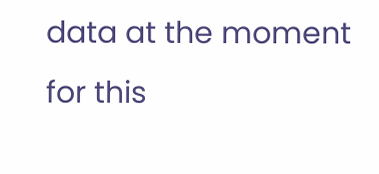data at the moment for this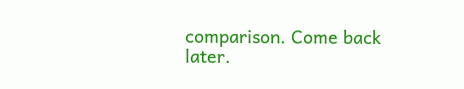comparison. Come back later.